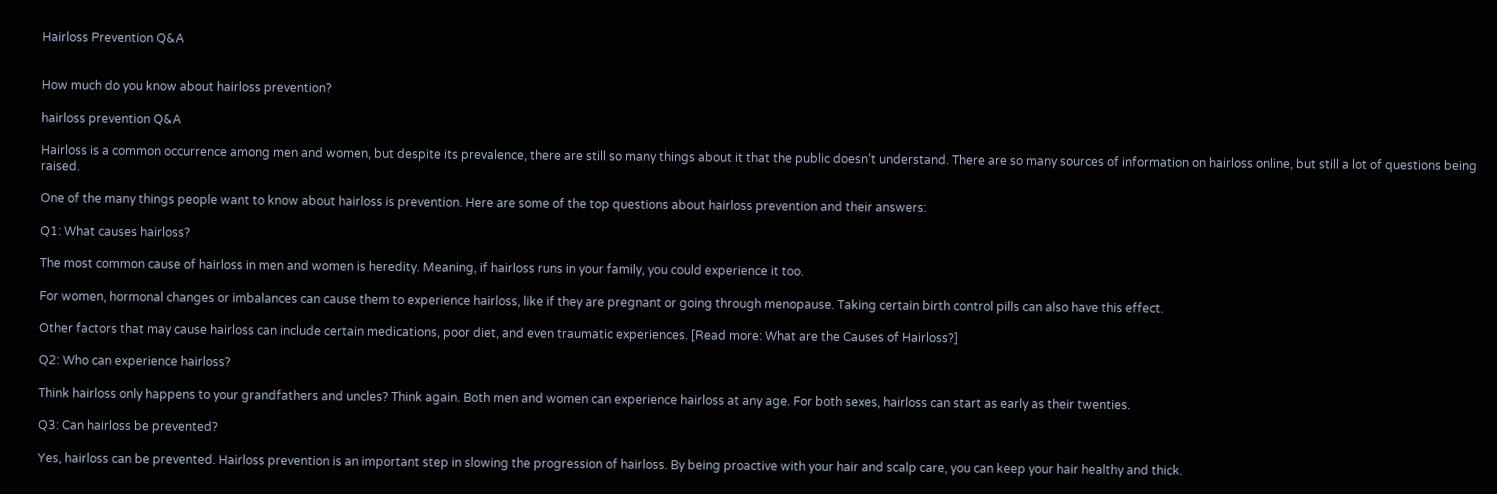Hairloss Prevention Q&A


How much do you know about hairloss prevention?

hairloss prevention Q&A

Hairloss is a common occurrence among men and women, but despite its prevalence, there are still so many things about it that the public doesn’t understand. There are so many sources of information on hairloss online, but still a lot of questions being raised.

One of the many things people want to know about hairloss is prevention. Here are some of the top questions about hairloss prevention and their answers:

Q1: What causes hairloss?

The most common cause of hairloss in men and women is heredity. Meaning, if hairloss runs in your family, you could experience it too.

For women, hormonal changes or imbalances can cause them to experience hairloss, like if they are pregnant or going through menopause. Taking certain birth control pills can also have this effect.

Other factors that may cause hairloss can include certain medications, poor diet, and even traumatic experiences. [Read more: What are the Causes of Hairloss?]

Q2: Who can experience hairloss?

Think hairloss only happens to your grandfathers and uncles? Think again. Both men and women can experience hairloss at any age. For both sexes, hairloss can start as early as their twenties.

Q3: Can hairloss be prevented?

Yes, hairloss can be prevented. Hairloss prevention is an important step in slowing the progression of hairloss. By being proactive with your hair and scalp care, you can keep your hair healthy and thick.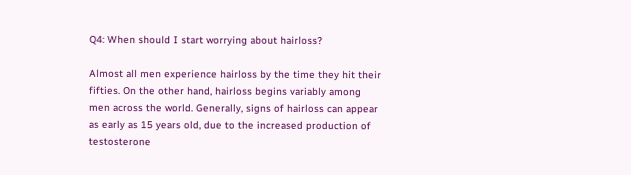Q4: When should I start worrying about hairloss?

Almost all men experience hairloss by the time they hit their fifties. On the other hand, hairloss begins variably among men across the world. Generally, signs of hairloss can appear as early as 15 years old, due to the increased production of testosterone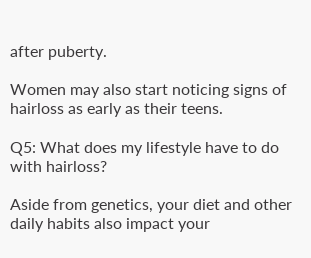after puberty.

Women may also start noticing signs of hairloss as early as their teens.

Q5: What does my lifestyle have to do with hairloss?

Aside from genetics, your diet and other daily habits also impact your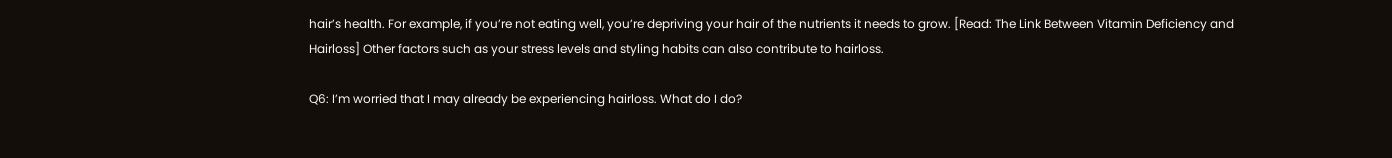hair’s health. For example, if you’re not eating well, you’re depriving your hair of the nutrients it needs to grow. [Read: The Link Between Vitamin Deficiency and Hairloss] Other factors such as your stress levels and styling habits can also contribute to hairloss.

Q6: I’m worried that I may already be experiencing hairloss. What do I do?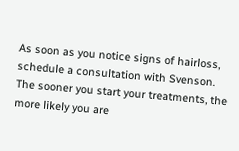As soon as you notice signs of hairloss, schedule a consultation with Svenson. The sooner you start your treatments, the more likely you are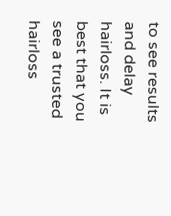to see results and delay hairloss. It is best that you see a trusted hairloss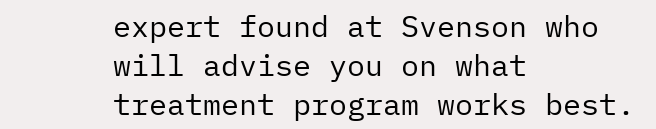expert found at Svenson who will advise you on what treatment program works best.